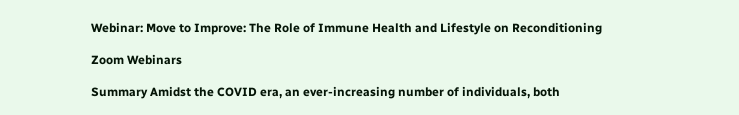Webinar: Move to Improve: The Role of Immune Health and Lifestyle on Reconditioning

Zoom Webinars

Summary Amidst the COVID era, an ever-increasing number of individuals, both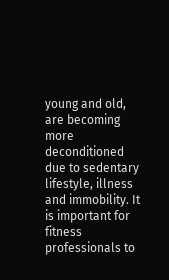young and old, are becoming more deconditioned due to sedentary lifestyle, illness and immobility. It is important for fitness professionals to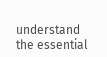understand the essential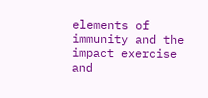elements of immunity and the impact exercise and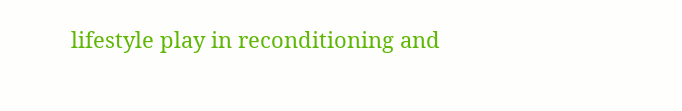lifestyle play in reconditioning and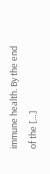immune health. By the end of the […]